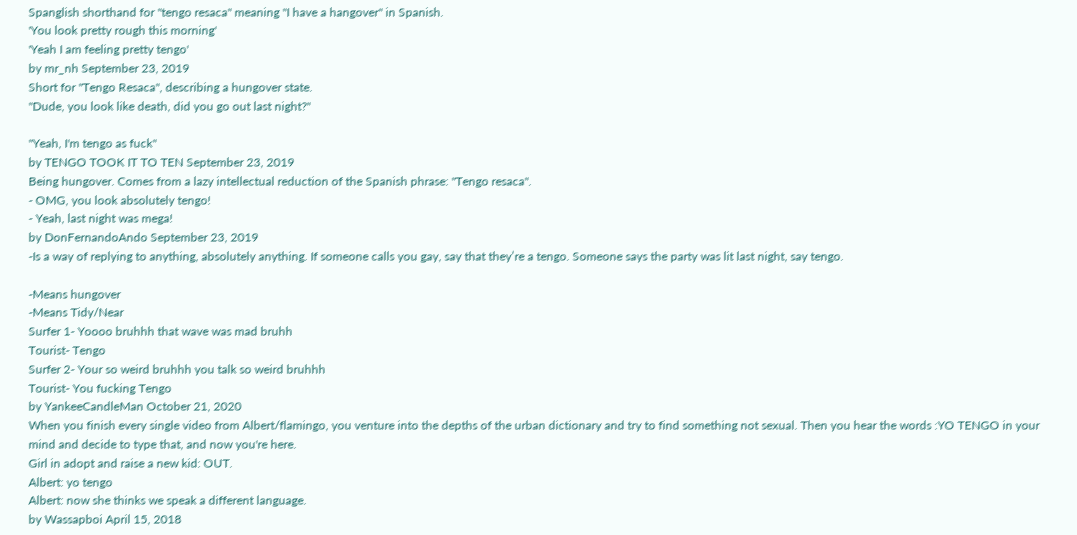Spanglish shorthand for "tengo resaca" meaning "I have a hangover" in Spanish.
'You look pretty rough this morning'
'Yeah I am feeling pretty tengo'
by mr_nh September 23, 2019
Short for "Tengo Resaca", describing a hungover state.
"Dude, you look like death, did you go out last night?"

"Yeah, I'm tengo as fuck"
by TENGO TOOK IT TO TEN September 23, 2019
Being hungover. Comes from a lazy intellectual reduction of the Spanish phrase: "Tengo resaca".
- OMG, you look absolutely tengo!
- Yeah, last night was mega!
by DonFernandoAndo September 23, 2019
-Is a way of replying to anything, absolutely anything. If someone calls you gay, say that they’re a tengo. Someone says the party was lit last night, say tengo.

-Means hungover
-Means Tidy/Near
Surfer 1- Yoooo bruhhh that wave was mad bruhh
Tourist- Tengo
Surfer 2- Your so weird bruhhh you talk so weird bruhhh
Tourist- You fucking Tengo
by YankeeCandleMan October 21, 2020
When you finish every single video from Albert/flamingo, you venture into the depths of the urban dictionary and try to find something not sexual. Then you hear the words :YO TENGO in your mind and decide to type that, and now you're here.
Girl in adopt and raise a new kid: OUT.
Albert: yo tengo
Albert: now she thinks we speak a different language.
by Wassapboi April 15, 2018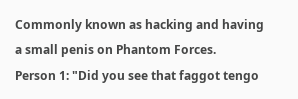Commonly known as hacking and having a small penis on Phantom Forces.
Person 1: "Did you see that faggot tengo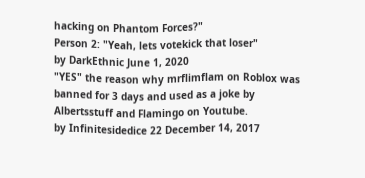hacking on Phantom Forces?"
Person 2: "Yeah, lets votekick that loser"
by DarkEthnic June 1, 2020
"YES" the reason why mrflimflam on Roblox was banned for 3 days and used as a joke by Albertsstuff and Flamingo on Youtube.
by Infinitesidedice 22 December 14, 2017